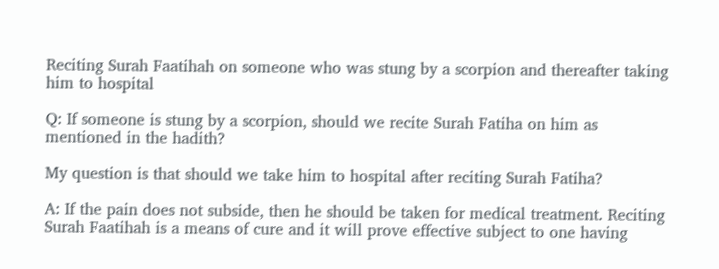Reciting Surah Faatihah on someone who was stung by a scorpion and thereafter taking him to hospital

Q: If someone is stung by a scorpion, should we recite Surah Fatiha on him as mentioned in the hadith?

My question is that should we take him to hospital after reciting Surah Fatiha?

A: If the pain does not subside, then he should be taken for medical treatment. Reciting Surah Faatihah is a means of cure and it will prove effective subject to one having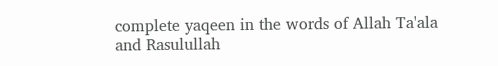complete yaqeen in the words of Allah Ta'ala and Rasulullah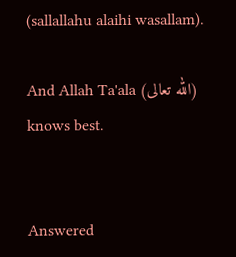(sallallahu alaihi wasallam).

And Allah Ta'ala (الله تعالى) knows best.


Answered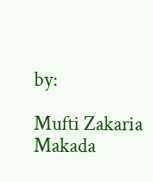by:

Mufti Zakaria Makada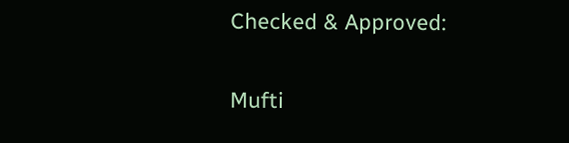Checked & Approved:

Mufti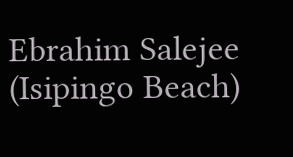Ebrahim Salejee (Isipingo Beach)